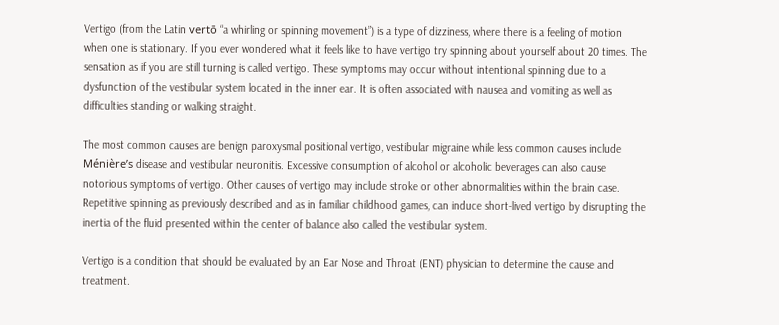Vertigo (from the Latin vertō “a whirling or spinning movement”) is a type of dizziness, where there is a feeling of motion when one is stationary. If you ever wondered what it feels like to have vertigo try spinning about yourself about 20 times. The sensation as if you are still turning is called vertigo. These symptoms may occur without intentional spinning due to a dysfunction of the vestibular system located in the inner ear. It is often associated with nausea and vomiting as well as difficulties standing or walking straight.

The most common causes are benign paroxysmal positional vertigo, vestibular migraine while less common causes include Ménière’s disease and vestibular neuronitis. Excessive consumption of alcohol or alcoholic beverages can also cause notorious symptoms of vertigo. Other causes of vertigo may include stroke or other abnormalities within the brain case. Repetitive spinning as previously described and as in familiar childhood games, can induce short-lived vertigo by disrupting the inertia of the fluid presented within the center of balance also called the vestibular system.

Vertigo is a condition that should be evaluated by an Ear Nose and Throat (ENT) physician to determine the cause and treatment.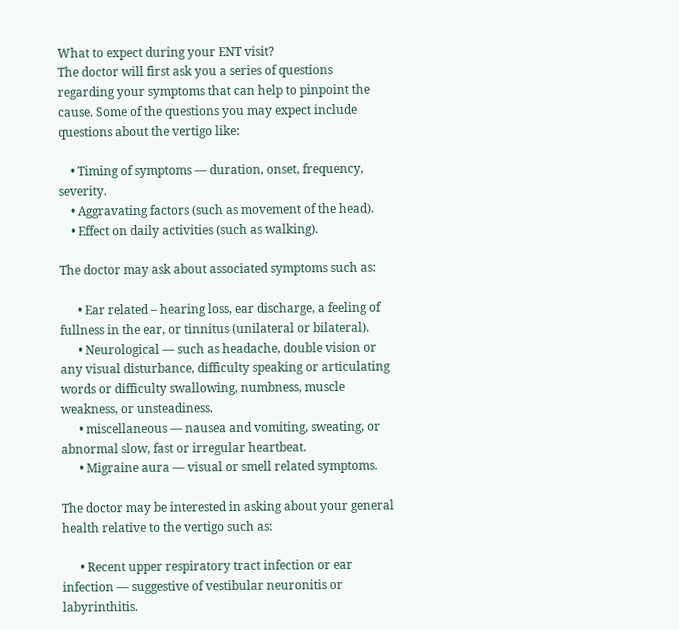What to expect during your ENT visit?
The doctor will first ask you a series of questions regarding your symptoms that can help to pinpoint the cause. Some of the questions you may expect include questions about the vertigo like:

    • Timing of symptoms — duration, onset, frequency, severity.
    • Aggravating factors (such as movement of the head).
    • Effect on daily activities (such as walking).

The doctor may ask about associated symptoms such as:

      • Ear related – hearing loss, ear discharge, a feeling of fullness in the ear, or tinnitus (unilateral or bilateral).
      • Neurological — such as headache, double vision or any visual disturbance, difficulty speaking or articulating words or difficulty swallowing, numbness, muscle weakness, or unsteadiness.
      • miscellaneous — nausea and vomiting, sweating, or abnormal slow, fast or irregular heartbeat.
      • Migraine aura — visual or smell related symptoms.

The doctor may be interested in asking about your general health relative to the vertigo such as:

      • Recent upper respiratory tract infection or ear infection — suggestive of vestibular neuronitis or labyrinthitis.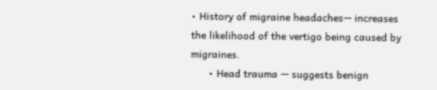• History of migraine headaches— increases the likelihood of the vertigo being caused by migraines.
      • Head trauma — suggests benign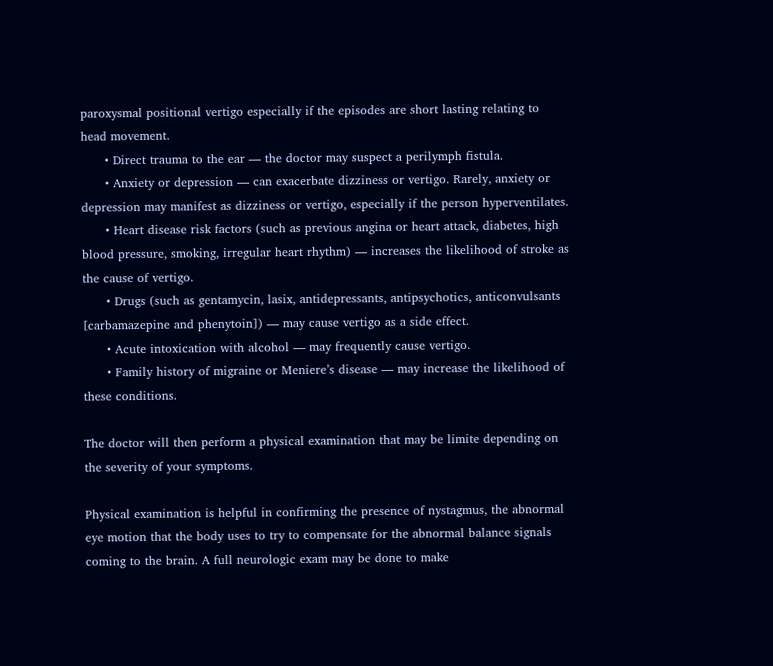paroxysmal positional vertigo especially if the episodes are short lasting relating to head movement.
      • Direct trauma to the ear — the doctor may suspect a perilymph fistula.
      • Anxiety or depression — can exacerbate dizziness or vertigo. Rarely, anxiety or depression may manifest as dizziness or vertigo, especially if the person hyperventilates.
      • Heart disease risk factors (such as previous angina or heart attack, diabetes, high blood pressure, smoking, irregular heart rhythm) — increases the likelihood of stroke as the cause of vertigo.
      • Drugs (such as gentamycin, lasix, antidepressants, antipsychotics, anticonvulsants [carbamazepine and phenytoin]) — may cause vertigo as a side effect.
      • Acute intoxication with alcohol — may frequently cause vertigo.
      • Family history of migraine or Meniere’s disease — may increase the likelihood of these conditions.

The doctor will then perform a physical examination that may be limite depending on the severity of your symptoms.

Physical examination is helpful in confirming the presence of nystagmus, the abnormal eye motion that the body uses to try to compensate for the abnormal balance signals coming to the brain. A full neurologic exam may be done to make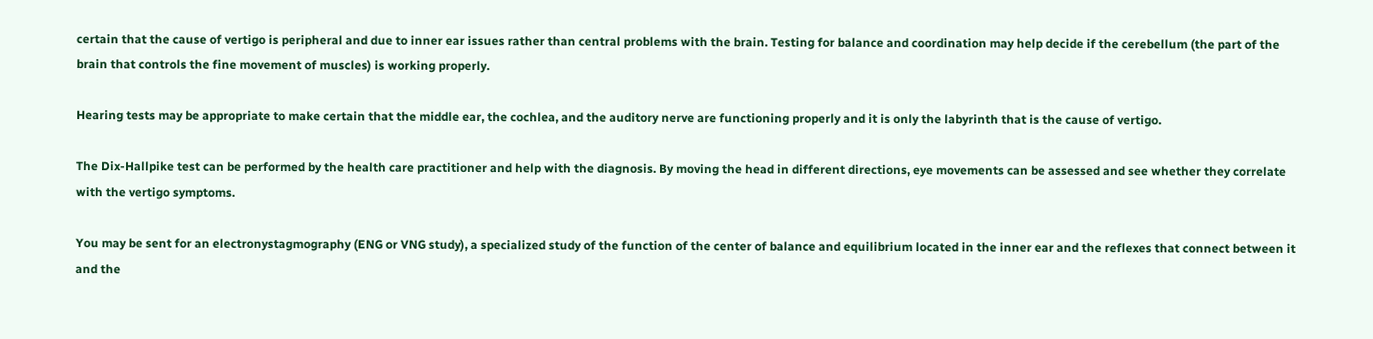certain that the cause of vertigo is peripheral and due to inner ear issues rather than central problems with the brain. Testing for balance and coordination may help decide if the cerebellum (the part of the brain that controls the fine movement of muscles) is working properly.

Hearing tests may be appropriate to make certain that the middle ear, the cochlea, and the auditory nerve are functioning properly and it is only the labyrinth that is the cause of vertigo.

The Dix-Hallpike test can be performed by the health care practitioner and help with the diagnosis. By moving the head in different directions, eye movements can be assessed and see whether they correlate with the vertigo symptoms.

You may be sent for an electronystagmography (ENG or VNG study), a specialized study of the function of the center of balance and equilibrium located in the inner ear and the reflexes that connect between it and the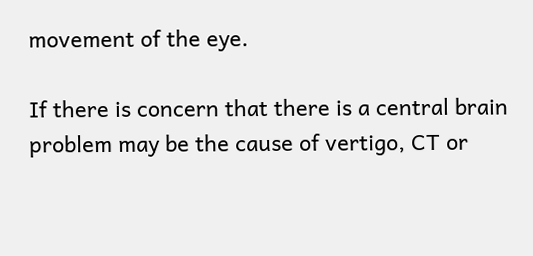movement of the eye.

If there is concern that there is a central brain problem may be the cause of vertigo, CT or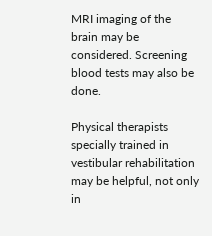MRI imaging of the brain may be considered. Screening blood tests may also be done.

Physical therapists specially trained in vestibular rehabilitation may be helpful, not only in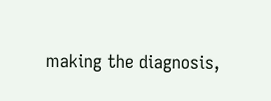making the diagnosis,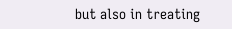but also in treating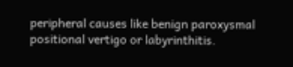peripheral causes like benign paroxysmal positional vertigo or labyrinthitis.